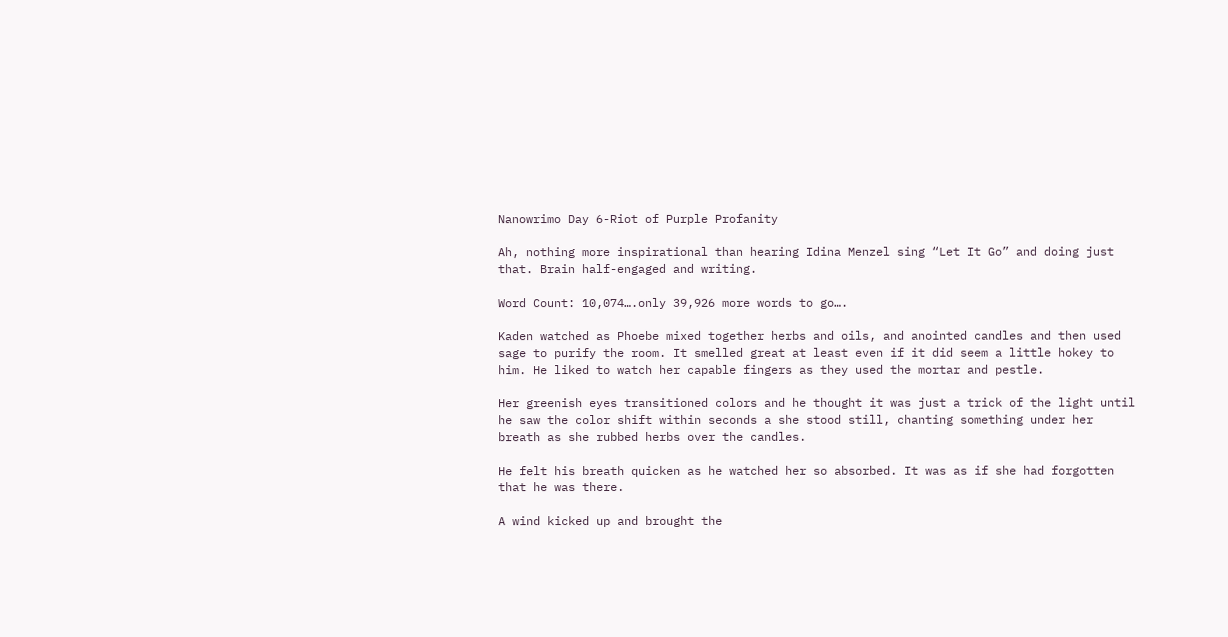Nanowrimo Day 6-Riot of Purple Profanity

Ah, nothing more inspirational than hearing Idina Menzel sing “Let It Go” and doing just that. Brain half-engaged and writing.

Word Count: 10,074….only 39,926 more words to go….

Kaden watched as Phoebe mixed together herbs and oils, and anointed candles and then used sage to purify the room. It smelled great at least even if it did seem a little hokey to him. He liked to watch her capable fingers as they used the mortar and pestle.

Her greenish eyes transitioned colors and he thought it was just a trick of the light until he saw the color shift within seconds a she stood still, chanting something under her breath as she rubbed herbs over the candles.

He felt his breath quicken as he watched her so absorbed. It was as if she had forgotten that he was there.

A wind kicked up and brought the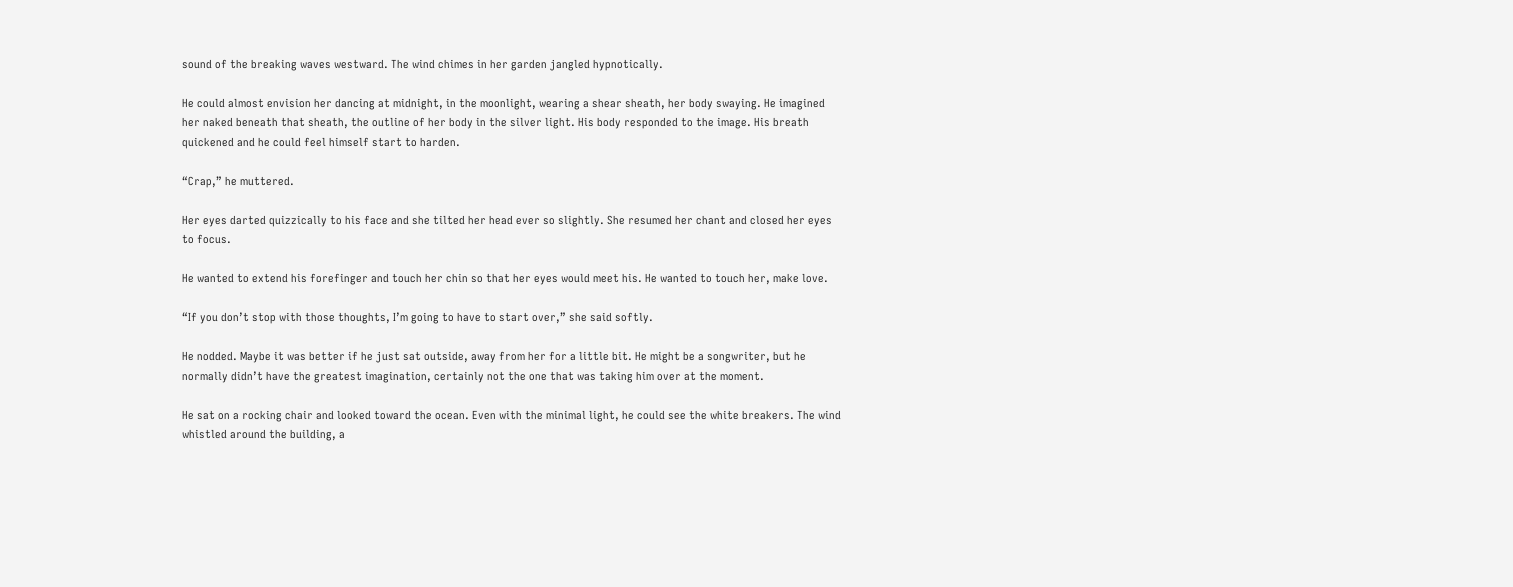sound of the breaking waves westward. The wind chimes in her garden jangled hypnotically.

He could almost envision her dancing at midnight, in the moonlight, wearing a shear sheath, her body swaying. He imagined her naked beneath that sheath, the outline of her body in the silver light. His body responded to the image. His breath quickened and he could feel himself start to harden.

“Crap,” he muttered.

Her eyes darted quizzically to his face and she tilted her head ever so slightly. She resumed her chant and closed her eyes to focus.

He wanted to extend his forefinger and touch her chin so that her eyes would meet his. He wanted to touch her, make love.

“If you don’t stop with those thoughts, I’m going to have to start over,” she said softly.

He nodded. Maybe it was better if he just sat outside, away from her for a little bit. He might be a songwriter, but he normally didn’t have the greatest imagination, certainly not the one that was taking him over at the moment.

He sat on a rocking chair and looked toward the ocean. Even with the minimal light, he could see the white breakers. The wind whistled around the building, a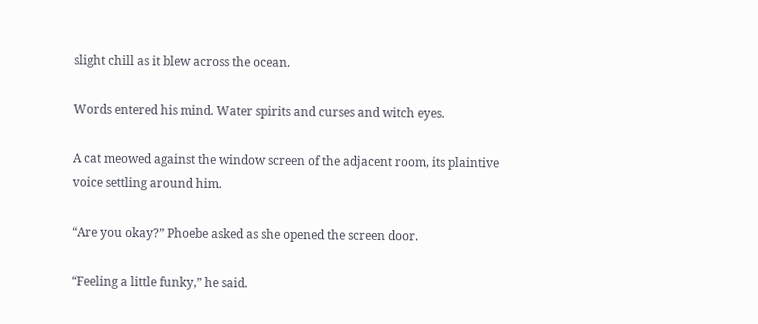slight chill as it blew across the ocean.

Words entered his mind. Water spirits and curses and witch eyes.

A cat meowed against the window screen of the adjacent room, its plaintive voice settling around him.

“Are you okay?” Phoebe asked as she opened the screen door.

“Feeling a little funky,” he said.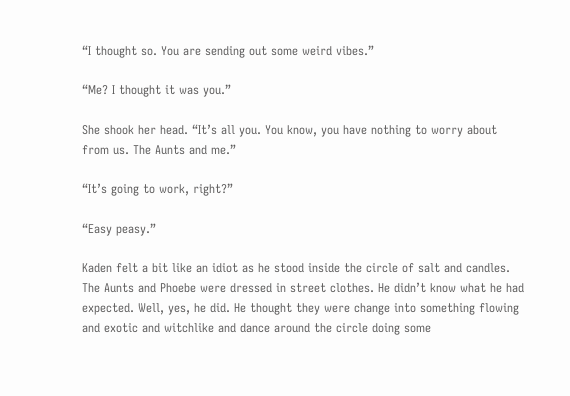“I thought so. You are sending out some weird vibes.”

“Me? I thought it was you.”

She shook her head. “It’s all you. You know, you have nothing to worry about from us. The Aunts and me.”

“It’s going to work, right?”

“Easy peasy.”

Kaden felt a bit like an idiot as he stood inside the circle of salt and candles. The Aunts and Phoebe were dressed in street clothes. He didn’t know what he had expected. Well, yes, he did. He thought they were change into something flowing and exotic and witchlike and dance around the circle doing some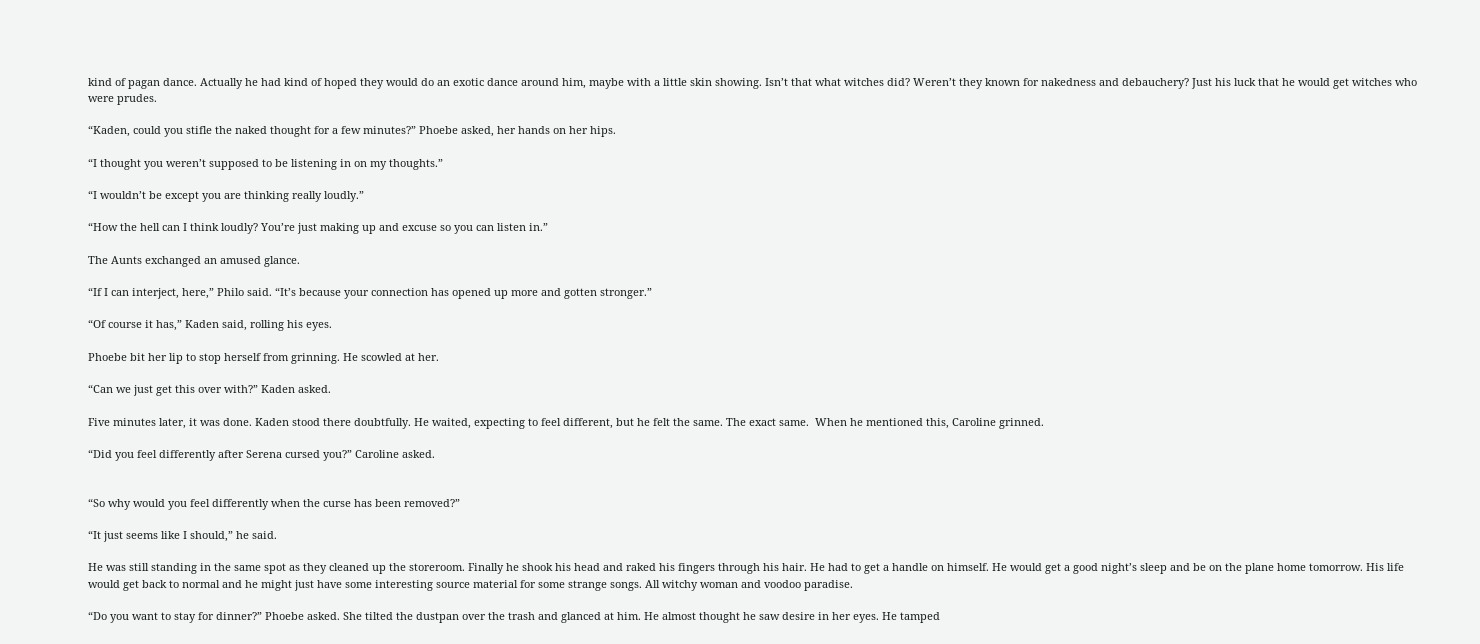kind of pagan dance. Actually he had kind of hoped they would do an exotic dance around him, maybe with a little skin showing. Isn’t that what witches did? Weren’t they known for nakedness and debauchery? Just his luck that he would get witches who were prudes.

“Kaden, could you stifle the naked thought for a few minutes?” Phoebe asked, her hands on her hips.

“I thought you weren’t supposed to be listening in on my thoughts.”

“I wouldn’t be except you are thinking really loudly.”

“How the hell can I think loudly? You’re just making up and excuse so you can listen in.”

The Aunts exchanged an amused glance.

“If I can interject, here,” Philo said. “It’s because your connection has opened up more and gotten stronger.”

“Of course it has,” Kaden said, rolling his eyes.

Phoebe bit her lip to stop herself from grinning. He scowled at her.

“Can we just get this over with?” Kaden asked.

Five minutes later, it was done. Kaden stood there doubtfully. He waited, expecting to feel different, but he felt the same. The exact same.  When he mentioned this, Caroline grinned.

“Did you feel differently after Serena cursed you?” Caroline asked.


“So why would you feel differently when the curse has been removed?”

“It just seems like I should,” he said.

He was still standing in the same spot as they cleaned up the storeroom. Finally he shook his head and raked his fingers through his hair. He had to get a handle on himself. He would get a good night’s sleep and be on the plane home tomorrow. His life would get back to normal and he might just have some interesting source material for some strange songs. All witchy woman and voodoo paradise.

“Do you want to stay for dinner?” Phoebe asked. She tilted the dustpan over the trash and glanced at him. He almost thought he saw desire in her eyes. He tamped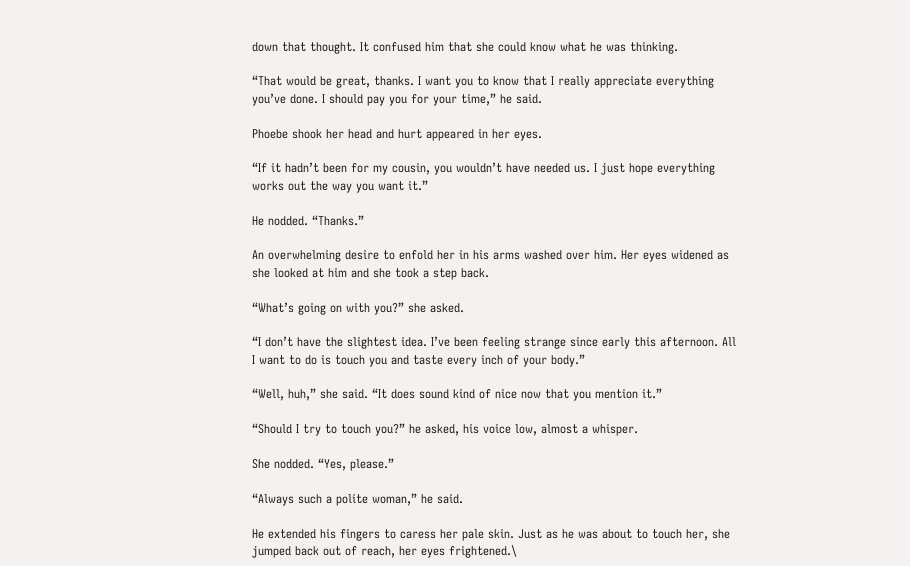down that thought. It confused him that she could know what he was thinking.

“That would be great, thanks. I want you to know that I really appreciate everything you’ve done. I should pay you for your time,” he said.

Phoebe shook her head and hurt appeared in her eyes.

“If it hadn’t been for my cousin, you wouldn’t have needed us. I just hope everything works out the way you want it.”

He nodded. “Thanks.”

An overwhelming desire to enfold her in his arms washed over him. Her eyes widened as she looked at him and she took a step back.

“What’s going on with you?” she asked.

“I don’t have the slightest idea. I’ve been feeling strange since early this afternoon. All I want to do is touch you and taste every inch of your body.”

“Well, huh,” she said. “It does sound kind of nice now that you mention it.”

“Should I try to touch you?” he asked, his voice low, almost a whisper.

She nodded. “Yes, please.”

“Always such a polite woman,” he said.

He extended his fingers to caress her pale skin. Just as he was about to touch her, she jumped back out of reach, her eyes frightened.\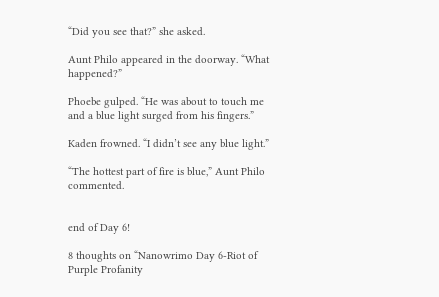“Did you see that?” she asked.

Aunt Philo appeared in the doorway. “What happened?”

Phoebe gulped. “He was about to touch me and a blue light surged from his fingers.”

Kaden frowned. “I didn’t see any blue light.”

“The hottest part of fire is blue,” Aunt Philo commented.


end of Day 6!

8 thoughts on “Nanowrimo Day 6-Riot of Purple Profanity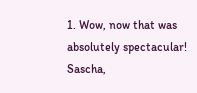1. Wow, now that was absolutely spectacular! Sascha,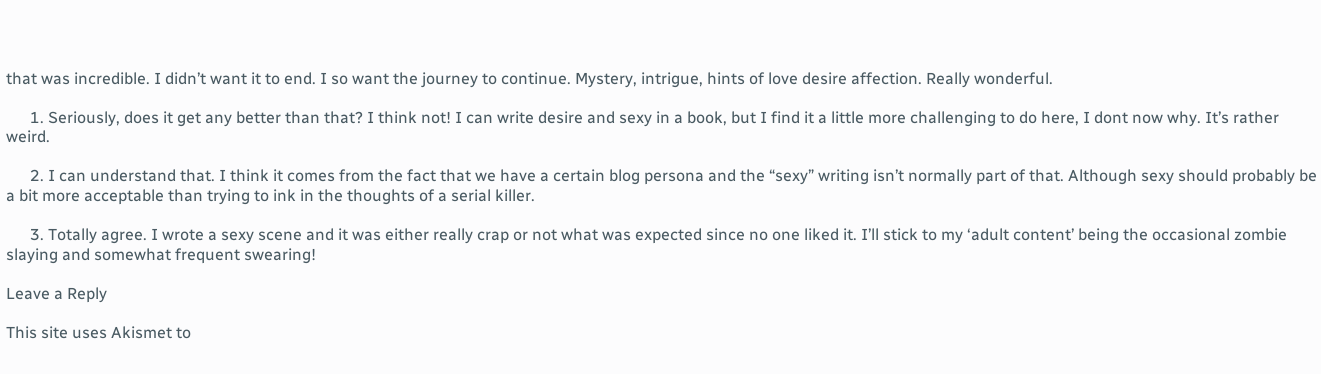that was incredible. I didn’t want it to end. I so want the journey to continue. Mystery, intrigue, hints of love desire affection. Really wonderful.

      1. Seriously, does it get any better than that? I think not! I can write desire and sexy in a book, but I find it a little more challenging to do here, I dont now why. It’s rather weird.

      2. I can understand that. I think it comes from the fact that we have a certain blog persona and the “sexy” writing isn’t normally part of that. Although sexy should probably be a bit more acceptable than trying to ink in the thoughts of a serial killer.

      3. Totally agree. I wrote a sexy scene and it was either really crap or not what was expected since no one liked it. I’ll stick to my ‘adult content’ being the occasional zombie slaying and somewhat frequent swearing!

Leave a Reply

This site uses Akismet to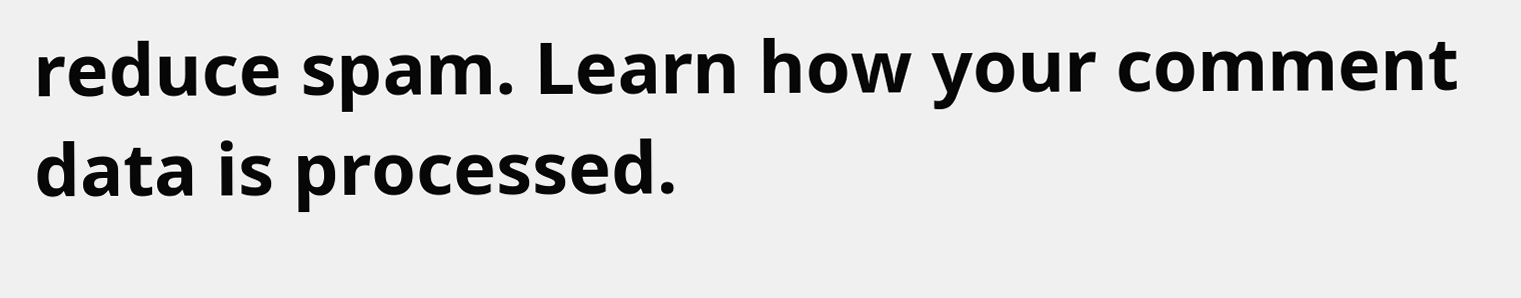reduce spam. Learn how your comment data is processed.